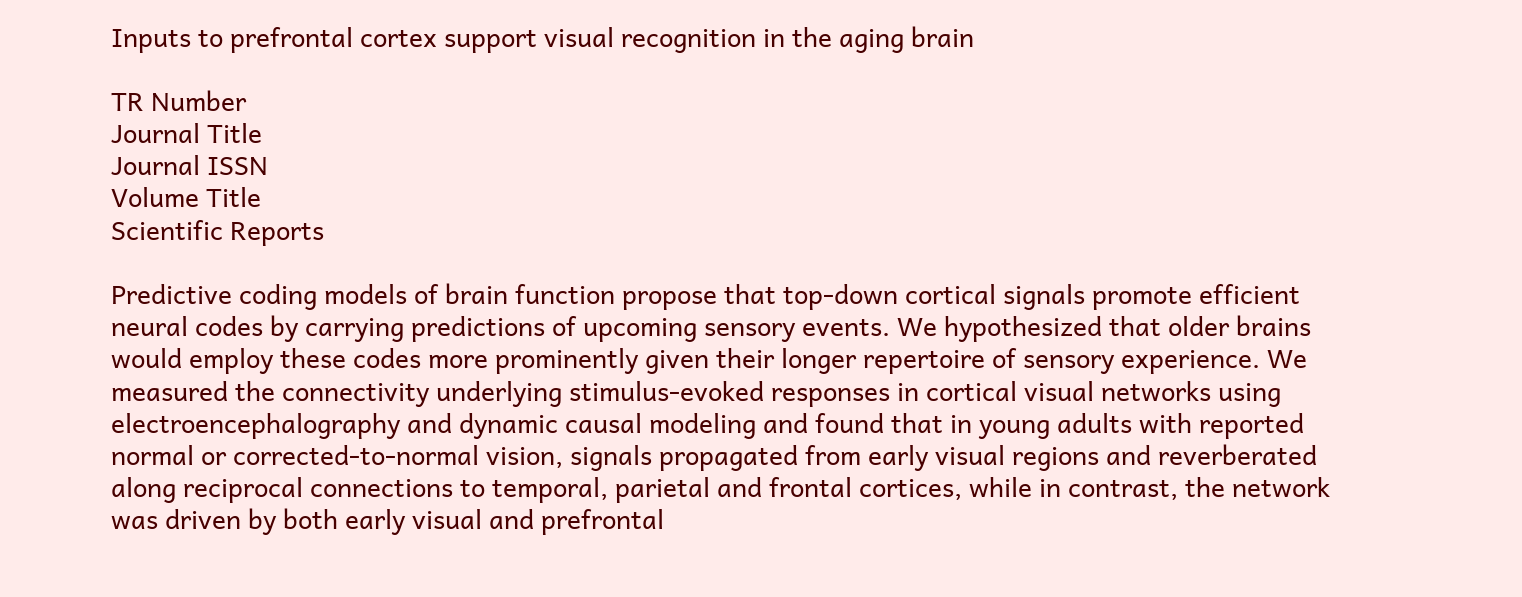Inputs to prefrontal cortex support visual recognition in the aging brain

TR Number
Journal Title
Journal ISSN
Volume Title
Scientific Reports

Predictive coding models of brain function propose that top-down cortical signals promote efficient neural codes by carrying predictions of upcoming sensory events. We hypothesized that older brains would employ these codes more prominently given their longer repertoire of sensory experience. We measured the connectivity underlying stimulus-evoked responses in cortical visual networks using electroencephalography and dynamic causal modeling and found that in young adults with reported normal or corrected-to-normal vision, signals propagated from early visual regions and reverberated along reciprocal connections to temporal, parietal and frontal cortices, while in contrast, the network was driven by both early visual and prefrontal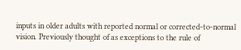inputs in older adults with reported normal or corrected-to-normal vision. Previously thought of as exceptions to the rule of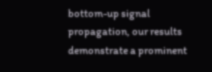bottom-up signal propagation, our results demonstrate a prominent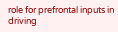role for prefrontal inputs in driving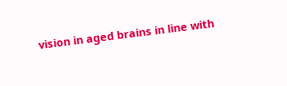vision in aged brains in line with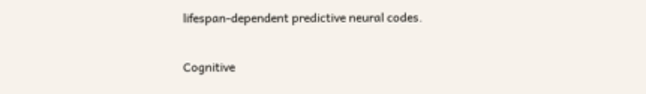lifespan-dependent predictive neural codes.

Cognitive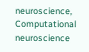neuroscience, Computational neuroscience